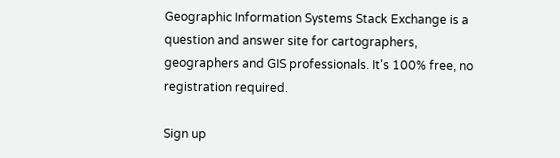Geographic Information Systems Stack Exchange is a question and answer site for cartographers, geographers and GIS professionals. It's 100% free, no registration required.

Sign up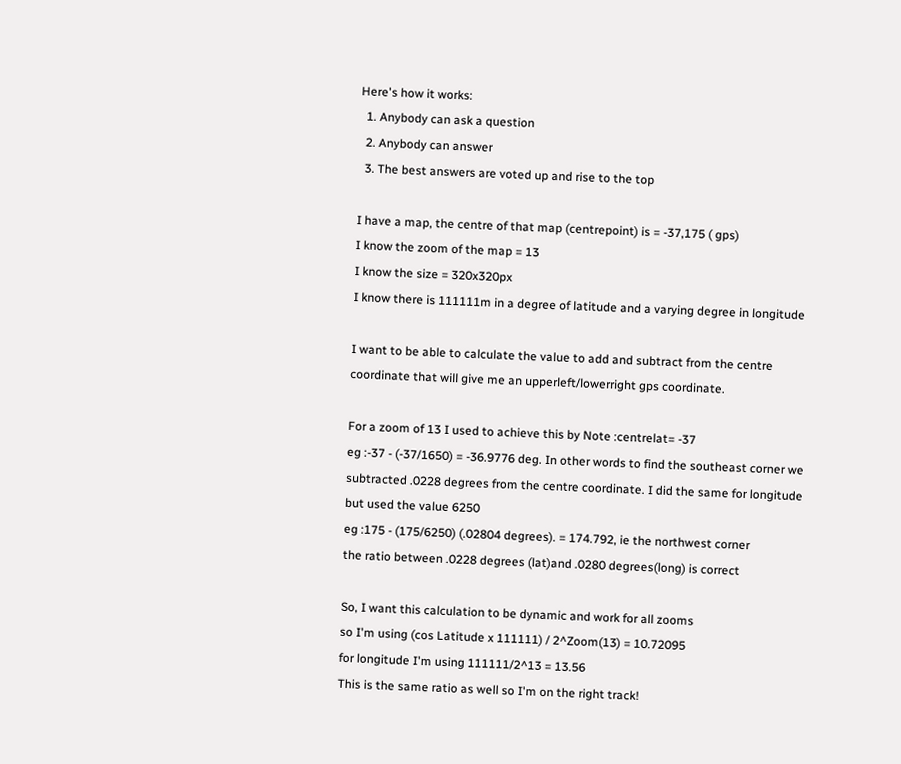Here's how it works:
  1. Anybody can ask a question
  2. Anybody can answer
  3. The best answers are voted up and rise to the top

I have a map, the centre of that map (centrepoint) is = -37,175 ( gps)
I know the zoom of the map = 13
I know the size = 320x320px
I know there is 111111m in a degree of latitude and a varying degree in longitude

I want to be able to calculate the value to add and subtract from the centre coordinate that will give me an upperleft/lowerright gps coordinate.

For a zoom of 13 I used to achieve this by Note :centrelat= -37
eg :-37 - (-37/1650) = -36.9776 deg. In other words to find the southeast corner we subtracted .0228 degrees from the centre coordinate. I did the same for longitude but used the value 6250
eg :175 - (175/6250) (.02804 degrees). = 174.792, ie the northwest corner
the ratio between .0228 degrees (lat)and .0280 degrees(long) is correct

So, I want this calculation to be dynamic and work for all zooms
so I'm using (cos Latitude x 111111) / 2^Zoom(13) = 10.72095
for longitude I'm using 111111/2^13 = 13.56
This is the same ratio as well so I'm on the right track!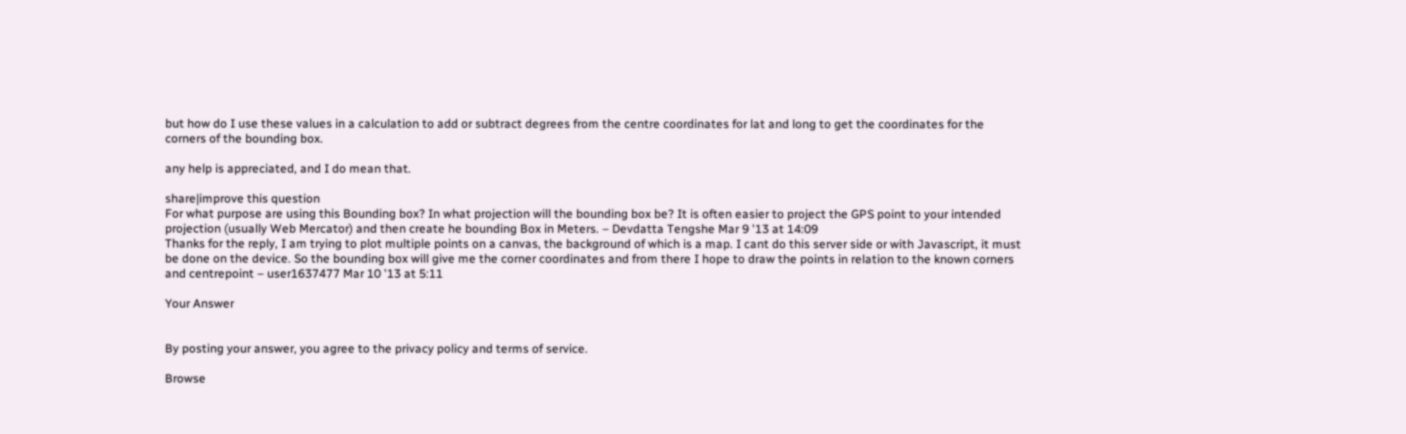but how do I use these values in a calculation to add or subtract degrees from the centre coordinates for lat and long to get the coordinates for the corners of the bounding box.

any help is appreciated, and I do mean that.

share|improve this question
For what purpose are using this Bounding box? In what projection will the bounding box be? It is often easier to project the GPS point to your intended projection (usually Web Mercator) and then create he bounding Box in Meters. – Devdatta Tengshe Mar 9 '13 at 14:09
Thanks for the reply, I am trying to plot multiple points on a canvas, the background of which is a map. I cant do this server side or with Javascript, it must be done on the device. So the bounding box will give me the corner coordinates and from there I hope to draw the points in relation to the known corners and centrepoint – user1637477 Mar 10 '13 at 5:11

Your Answer


By posting your answer, you agree to the privacy policy and terms of service.

Browse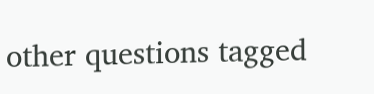other questions tagged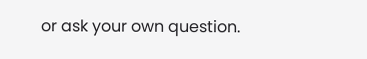or ask your own question.